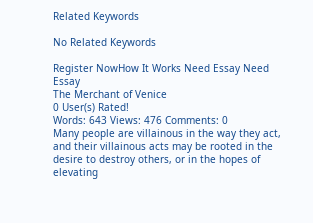Related Keywords

No Related Keywords

Register NowHow It Works Need Essay Need Essay
The Merchant of Venice
0 User(s) Rated!
Words: 643 Views: 476 Comments: 0
Many people are villainous in the way they act, and their villainous acts may be rooted in the desire to destroy others, or in the hopes of elevating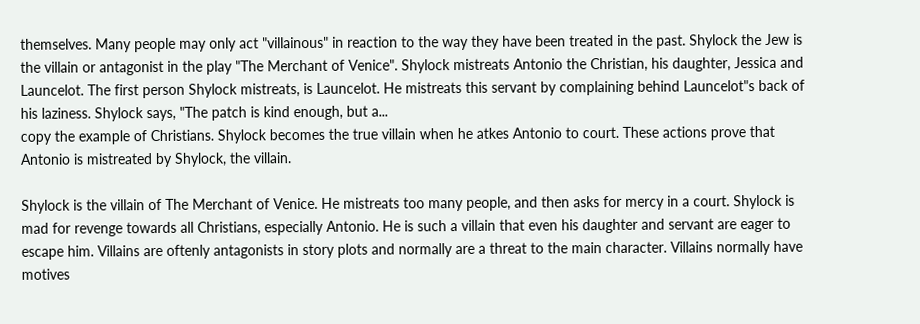themselves. Many people may only act "villainous" in reaction to the way they have been treated in the past. Shylock the Jew is the villain or antagonist in the play "The Merchant of Venice". Shylock mistreats Antonio the Christian, his daughter, Jessica and Launcelot. The first person Shylock mistreats, is Launcelot. He mistreats this servant by complaining behind Launcelot"s back of his laziness. Shylock says, "The patch is kind enough, but a...
copy the example of Christians. Shylock becomes the true villain when he atkes Antonio to court. These actions prove that Antonio is mistreated by Shylock, the villain.

Shylock is the villain of The Merchant of Venice. He mistreats too many people, and then asks for mercy in a court. Shylock is mad for revenge towards all Christians, especially Antonio. He is such a villain that even his daughter and servant are eager to escape him. Villains are oftenly antagonists in story plots and normally are a threat to the main character. Villains normally have motives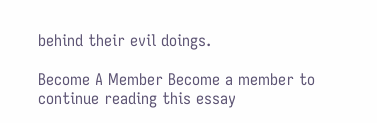behind their evil doings.

Become A Member Become a member to continue reading this essay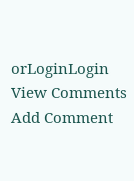orLoginLogin
View Comments Add Comment